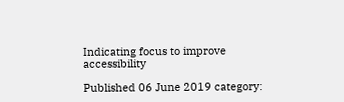Indicating focus to improve accessibility

Published 06 June 2019 category: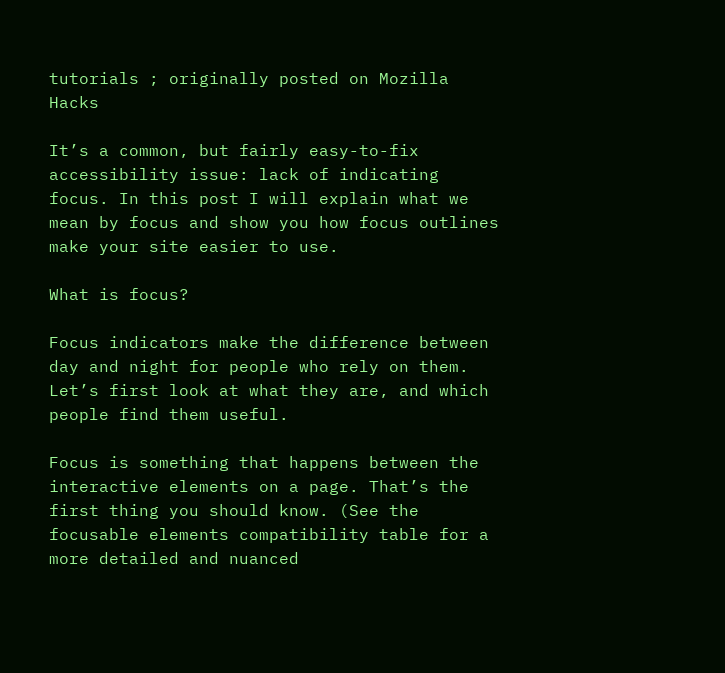tutorials ; originally posted on Mozilla Hacks

It’s a common, but fairly easy-to-fix accessibility issue: lack of indicating focus. In this post I will explain what we mean by focus and show you how focus outlines make your site easier to use.

What is focus?

Focus indicators make the difference between day and night for people who rely on them. Let’s first look at what they are, and which people find them useful.

Focus is something that happens between the interactive elements on a page. That’s the first thing you should know. (See the focusable elements compatibility table for a more detailed and nuanced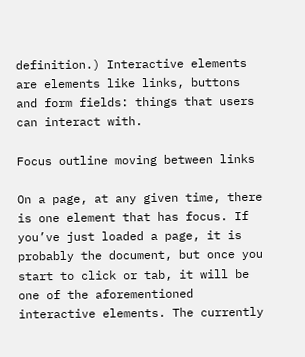definition.) Interactive elements are elements like links, buttons and form fields: things that users can interact with.

Focus outline moving between links

On a page, at any given time, there is one element that has focus. If you’ve just loaded a page, it is probably the document, but once you start to click or tab, it will be one of the aforementioned interactive elements. The currently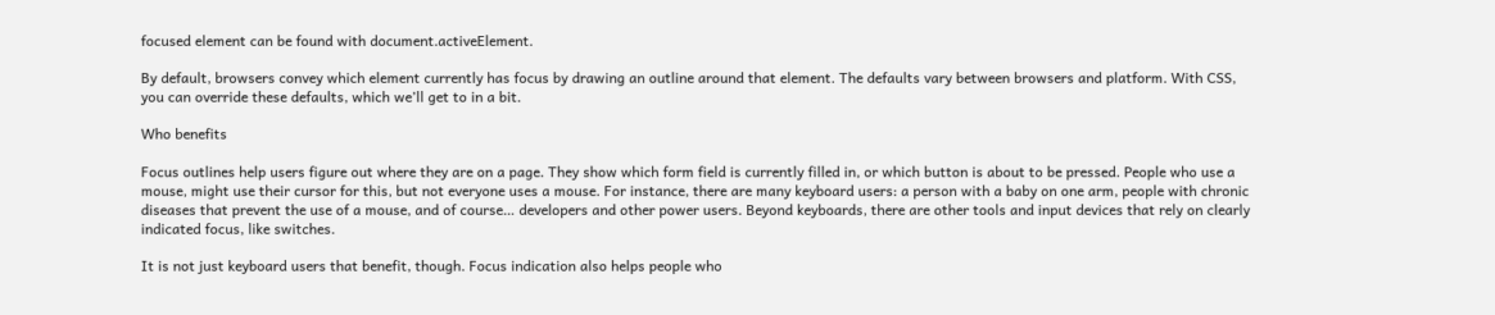focused element can be found with document.activeElement.

By default, browsers convey which element currently has focus by drawing an outline around that element. The defaults vary between browsers and platform. With CSS, you can override these defaults, which we’ll get to in a bit.

Who benefits

Focus outlines help users figure out where they are on a page. They show which form field is currently filled in, or which button is about to be pressed. People who use a mouse, might use their cursor for this, but not everyone uses a mouse. For instance, there are many keyboard users: a person with a baby on one arm, people with chronic diseases that prevent the use of a mouse, and of course… developers and other power users. Beyond keyboards, there are other tools and input devices that rely on clearly indicated focus, like switches.

It is not just keyboard users that benefit, though. Focus indication also helps people who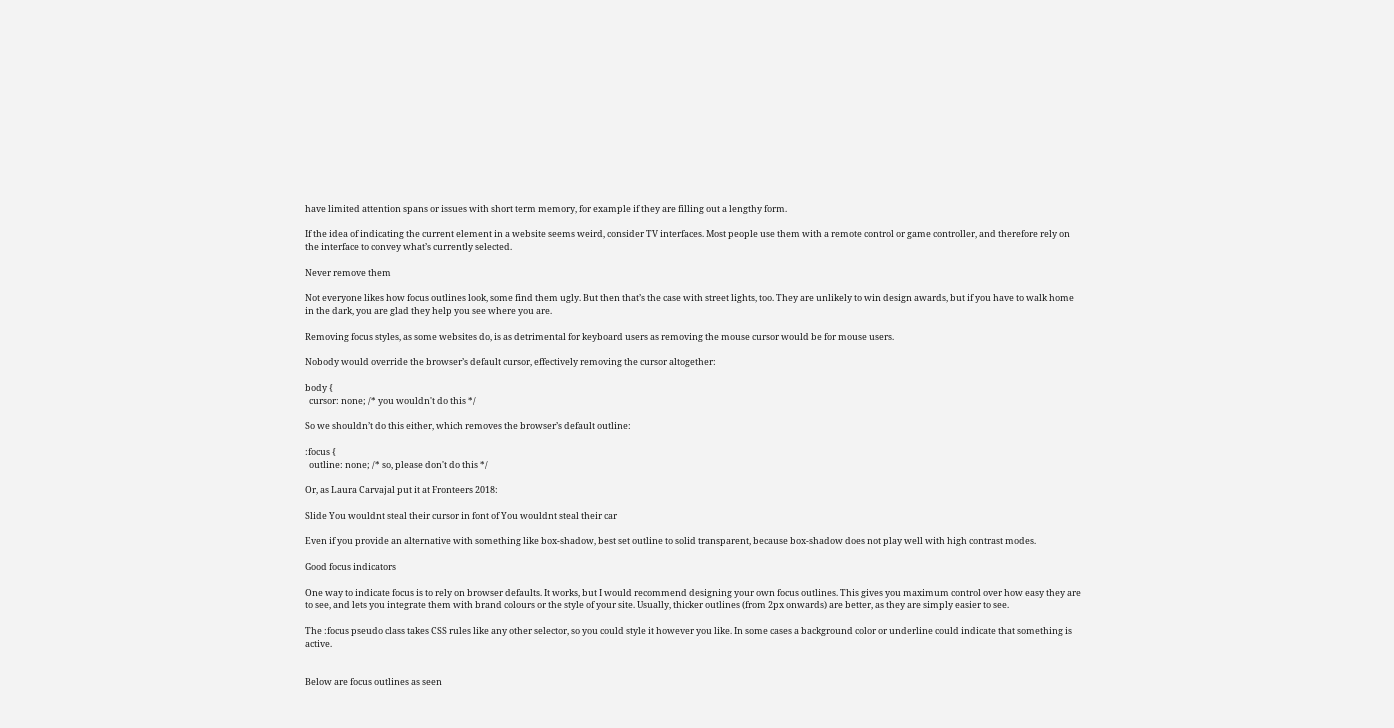have limited attention spans or issues with short term memory, for example if they are filling out a lengthy form.

If the idea of indicating the current element in a website seems weird, consider TV interfaces. Most people use them with a remote control or game controller, and therefore rely on the interface to convey what’s currently selected.

Never remove them

Not everyone likes how focus outlines look, some find them ugly. But then that’s the case with street lights, too. They are unlikely to win design awards, but if you have to walk home in the dark, you are glad they help you see where you are.

Removing focus styles, as some websites do, is as detrimental for keyboard users as removing the mouse cursor would be for mouse users.

Nobody would override the browser’s default cursor, effectively removing the cursor altogether:

body {
  cursor: none; /* you wouldn't do this */

So we shouldn’t do this either, which removes the browser’s default outline:

:focus {
  outline: none; /* so, please don't do this */

Or, as Laura Carvajal put it at Fronteers 2018:

Slide You wouldnt steal their cursor in font of You wouldnt steal their car

Even if you provide an alternative with something like box-shadow, best set outline to solid transparent, because box-shadow does not play well with high contrast modes.

Good focus indicators

One way to indicate focus is to rely on browser defaults. It works, but I would recommend designing your own focus outlines. This gives you maximum control over how easy they are to see, and lets you integrate them with brand colours or the style of your site. Usually, thicker outlines (from 2px onwards) are better, as they are simply easier to see.

The :focus pseudo class takes CSS rules like any other selector, so you could style it however you like. In some cases a background color or underline could indicate that something is active.


Below are focus outlines as seen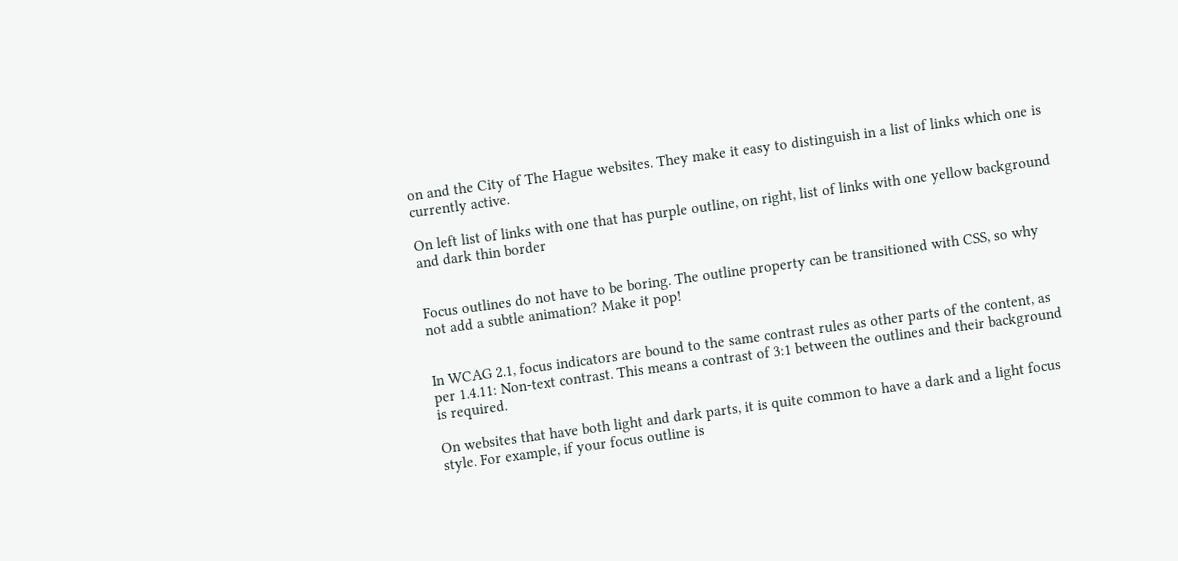on and the City of The Hague websites. They make it easy to distinguish in a list of links which one is currently active.

On left list of links with one that has purple outline, on right, list of links with one yellow background and dark thin border


Focus outlines do not have to be boring. The outline property can be transitioned with CSS, so why not add a subtle animation? Make it pop!


In WCAG 2.1, focus indicators are bound to the same contrast rules as other parts of the content, as per 1.4.11: Non-text contrast. This means a contrast of 3:1 between the outlines and their background is required.

On websites that have both light and dark parts, it is quite common to have a dark and a light focus style. For example, if your focus outline is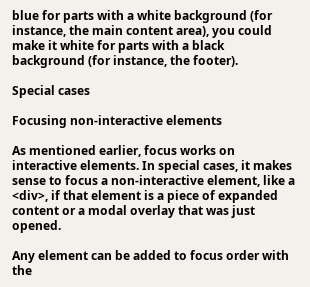blue for parts with a white background (for instance, the main content area), you could make it white for parts with a black background (for instance, the footer).

Special cases

Focusing non-interactive elements

As mentioned earlier, focus works on interactive elements. In special cases, it makes sense to focus a non-interactive element, like a <div>, if that element is a piece of expanded content or a modal overlay that was just opened.

Any element can be added to focus order with the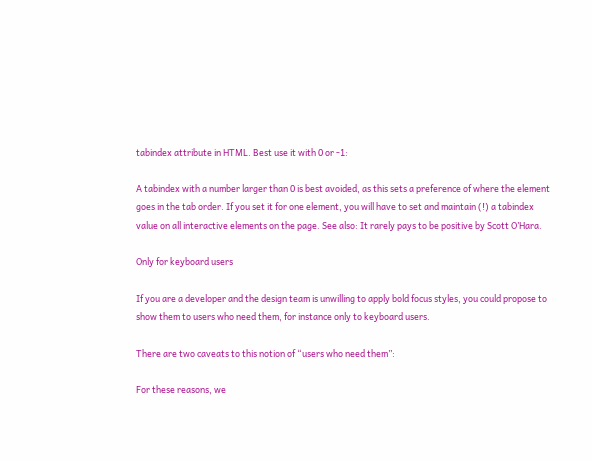tabindex attribute in HTML. Best use it with 0 or -1:

A tabindex with a number larger than 0 is best avoided, as this sets a preference of where the element goes in the tab order. If you set it for one element, you will have to set and maintain (!) a tabindex value on all interactive elements on the page. See also: It rarely pays to be positive by Scott O’Hara.

Only for keyboard users

If you are a developer and the design team is unwilling to apply bold focus styles, you could propose to show them to users who need them, for instance only to keyboard users.

There are two caveats to this notion of “users who need them”:

For these reasons, we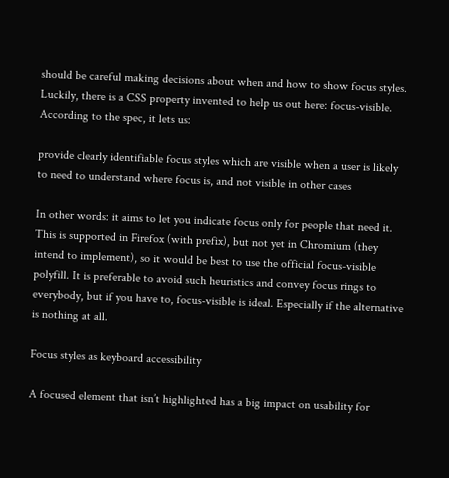should be careful making decisions about when and how to show focus styles. Luckily, there is a CSS property invented to help us out here: focus-visible. According to the spec, it lets us:

provide clearly identifiable focus styles which are visible when a user is likely to need to understand where focus is, and not visible in other cases

In other words: it aims to let you indicate focus only for people that need it. This is supported in Firefox (with prefix), but not yet in Chromium (they intend to implement), so it would be best to use the official focus-visible polyfill. It is preferable to avoid such heuristics and convey focus rings to everybody, but if you have to, focus-visible is ideal. Especially if the alternative is nothing at all.

Focus styles as keyboard accessibility

A focused element that isn’t highlighted has a big impact on usability for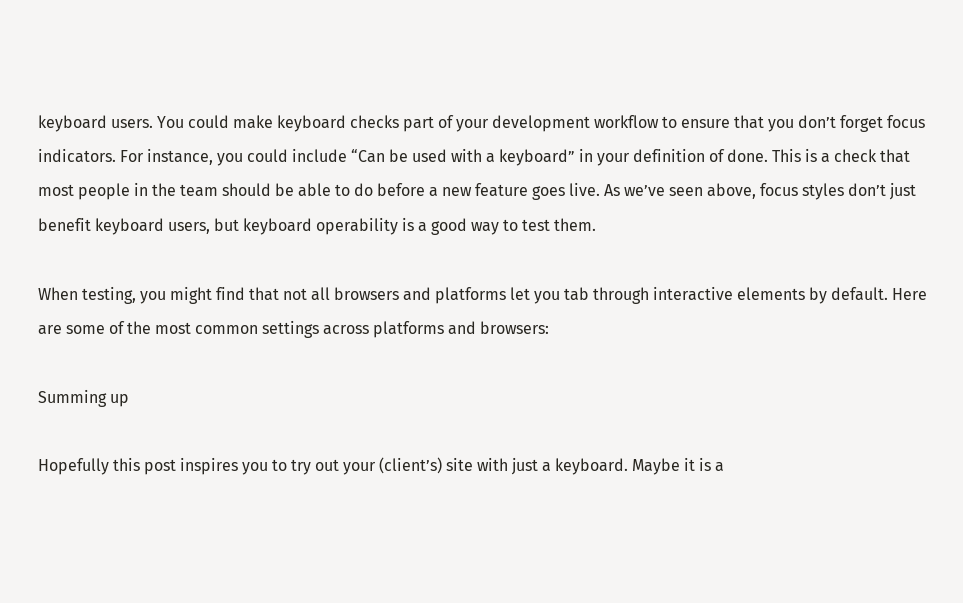keyboard users. You could make keyboard checks part of your development workflow to ensure that you don’t forget focus indicators. For instance, you could include “Can be used with a keyboard” in your definition of done. This is a check that most people in the team should be able to do before a new feature goes live. As we’ve seen above, focus styles don’t just benefit keyboard users, but keyboard operability is a good way to test them.

When testing, you might find that not all browsers and platforms let you tab through interactive elements by default. Here are some of the most common settings across platforms and browsers:

Summing up

Hopefully this post inspires you to try out your (client’s) site with just a keyboard. Maybe it is a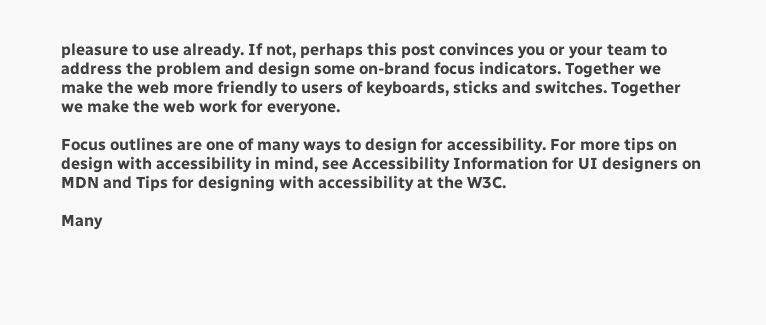pleasure to use already. If not, perhaps this post convinces you or your team to address the problem and design some on-brand focus indicators. Together we make the web more friendly to users of keyboards, sticks and switches. Together we make the web work for everyone.

Focus outlines are one of many ways to design for accessibility. For more tips on design with accessibility in mind, see Accessibility Information for UI designers on MDN and Tips for designing with accessibility at the W3C.

Many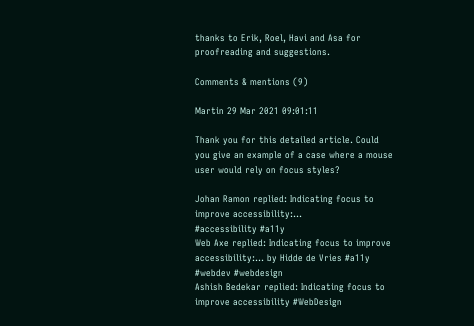thanks to Erik, Roel, Havi and Asa for proofreading and suggestions.

Comments & mentions (9)

Martin 29 Mar 2021 09:01:11

Thank you for this detailed article. Could you give an example of a case where a mouse user would rely on focus styles?

Johan Ramon replied: Indicating focus to improve accessibility:…
#accessibility #a11y
Web Axe replied: Indicating focus to improve accessibility:… by Hidde de Vries #a11y #webdev #webdesign
Ashish Bedekar replied: Indicating focus to improve accessibility #WebDesign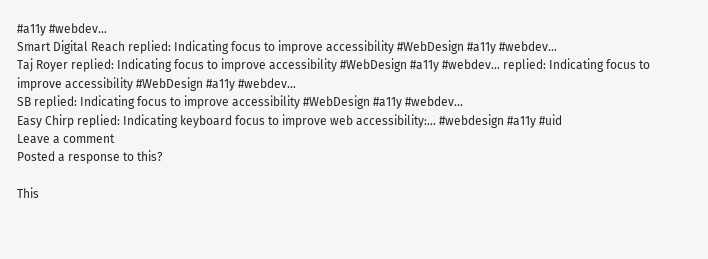#a11y #webdev…
Smart Digital Reach replied: Indicating focus to improve accessibility #WebDesign #a11y #webdev…
Taj Royer replied: Indicating focus to improve accessibility #WebDesign #a11y #webdev… replied: Indicating focus to improve accessibility #WebDesign #a11y #webdev…
SB replied: Indicating focus to improve accessibility #WebDesign #a11y #webdev…
Easy Chirp replied: Indicating keyboard focus to improve web accessibility:… #webdesign #a11y #uid
Leave a comment
Posted a response to this?

This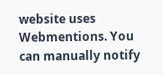website uses Webmentions. You can manually notify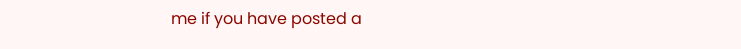me if you have posted a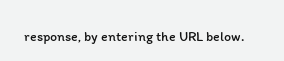response, by entering the URL below.